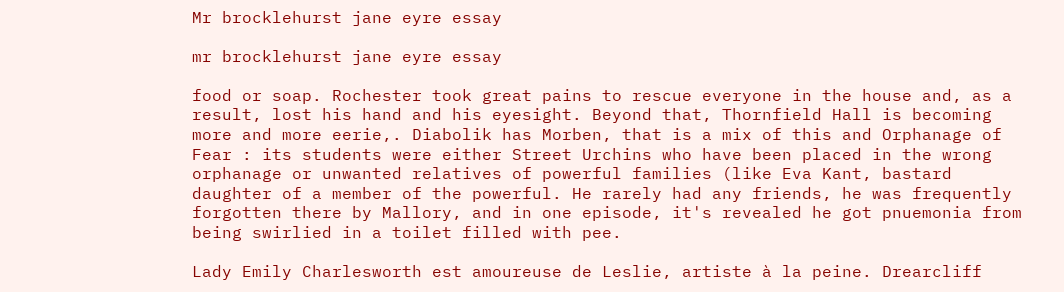Mr brocklehurst jane eyre essay

mr brocklehurst jane eyre essay

food or soap. Rochester took great pains to rescue everyone in the house and, as a result, lost his hand and his eyesight. Beyond that, Thornfield Hall is becoming more and more eerie,. Diabolik has Morben, that is a mix of this and Orphanage of Fear : its students were either Street Urchins who have been placed in the wrong orphanage or unwanted relatives of powerful families (like Eva Kant, bastard daughter of a member of the powerful. He rarely had any friends, he was frequently forgotten there by Mallory, and in one episode, it's revealed he got pnuemonia from being swirlied in a toilet filled with pee.

Lady Emily Charlesworth est amoureuse de Leslie, artiste à la peine. Drearcliff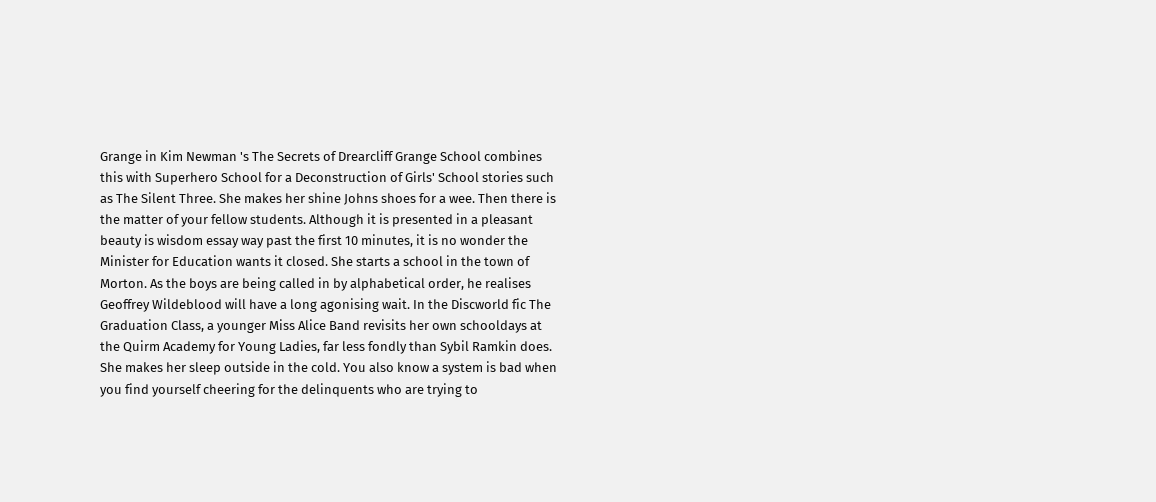Grange in Kim Newman 's The Secrets of Drearcliff Grange School combines this with Superhero School for a Deconstruction of Girls' School stories such as The Silent Three. She makes her shine Johns shoes for a wee. Then there is the matter of your fellow students. Although it is presented in a pleasant beauty is wisdom essay way past the first 10 minutes, it is no wonder the Minister for Education wants it closed. She starts a school in the town of Morton. As the boys are being called in by alphabetical order, he realises Geoffrey Wildeblood will have a long agonising wait. In the Discworld fic The Graduation Class, a younger Miss Alice Band revisits her own schooldays at the Quirm Academy for Young Ladies, far less fondly than Sybil Ramkin does. She makes her sleep outside in the cold. You also know a system is bad when you find yourself cheering for the delinquents who are trying to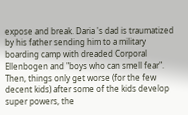expose and break. Daria 's dad is traumatized by his father sending him to a military boarding camp with dreaded Corporal Ellenbogen and "boys who can smell fear". Then, things only get worse (for the few decent kids) after some of the kids develop super powers, the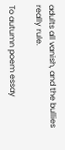adults all vanish, and the bullies really rule.

To autumn poem essay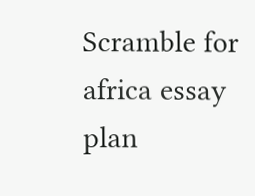Scramble for africa essay plan